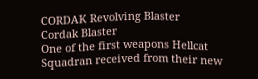CORDAK Revolving Blaster
Cordak Blaster
One of the first weapons Hellcat Squadran received from their new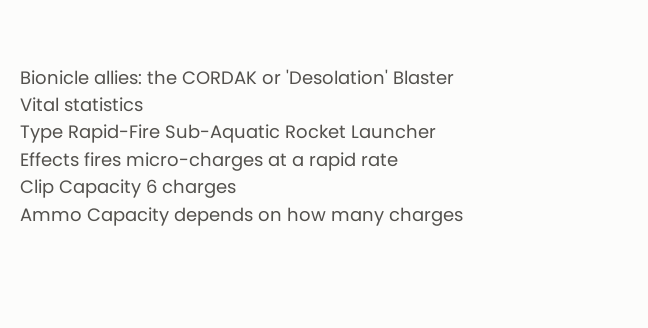Bionicle allies: the CORDAK or 'Desolation' Blaster
Vital statistics
Type Rapid-Fire Sub-Aquatic Rocket Launcher
Effects fires micro-charges at a rapid rate
Clip Capacity 6 charges
Ammo Capacity depends on how many charges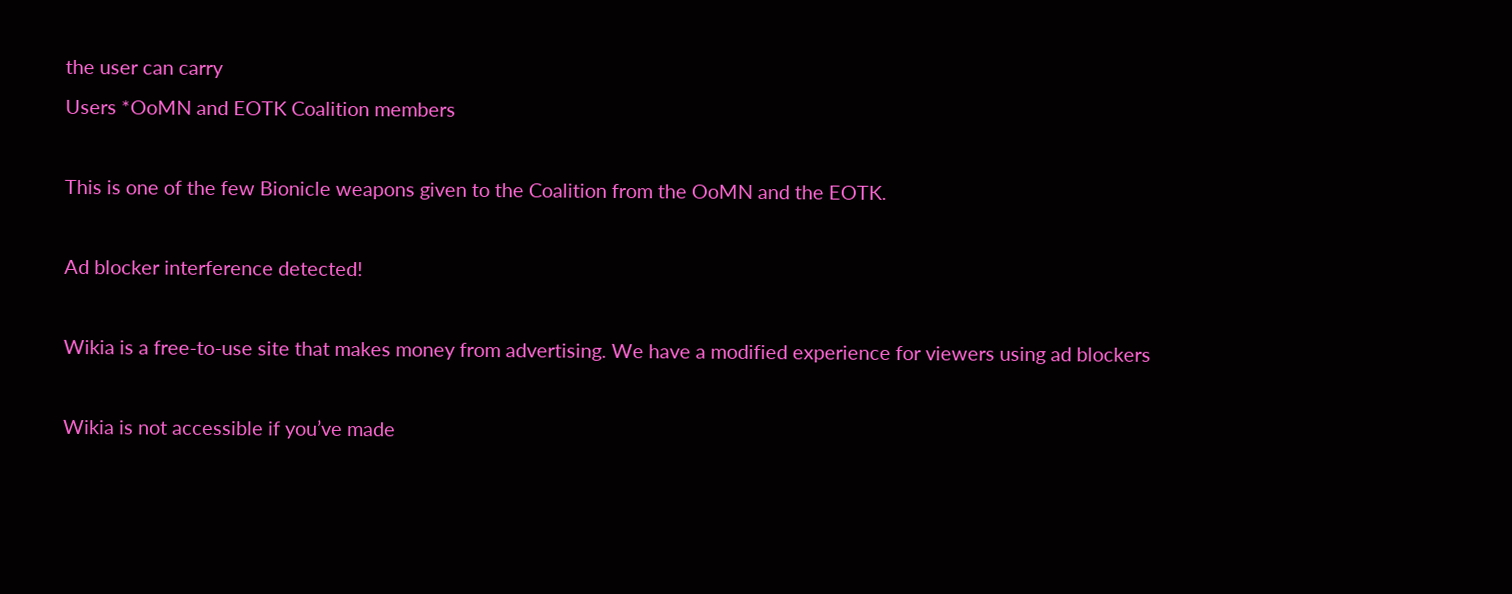the user can carry
Users *OoMN and EOTK Coalition members

This is one of the few Bionicle weapons given to the Coalition from the OoMN and the EOTK.

Ad blocker interference detected!

Wikia is a free-to-use site that makes money from advertising. We have a modified experience for viewers using ad blockers

Wikia is not accessible if you’ve made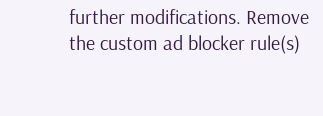further modifications. Remove the custom ad blocker rule(s)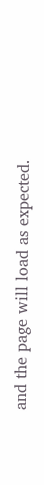and the page will load as expected.